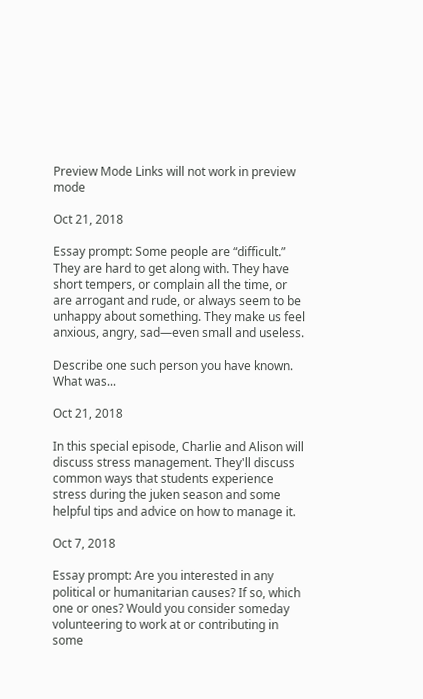Preview Mode Links will not work in preview mode

Oct 21, 2018

Essay prompt: Some people are “difficult.” They are hard to get along with. They have short tempers, or complain all the time, or are arrogant and rude, or always seem to be unhappy about something. They make us feel anxious, angry, sad—even small and useless.

Describe one such person you have known. What was...

Oct 21, 2018

In this special episode, Charlie and Alison will discuss stress management. They'll discuss common ways that students experience stress during the juken season and some helpful tips and advice on how to manage it.

Oct 7, 2018

Essay prompt: Are you interested in any political or humanitarian causes? If so, which one or ones? Would you consider someday volunteering to work at or contributing in some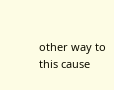other way to this cause